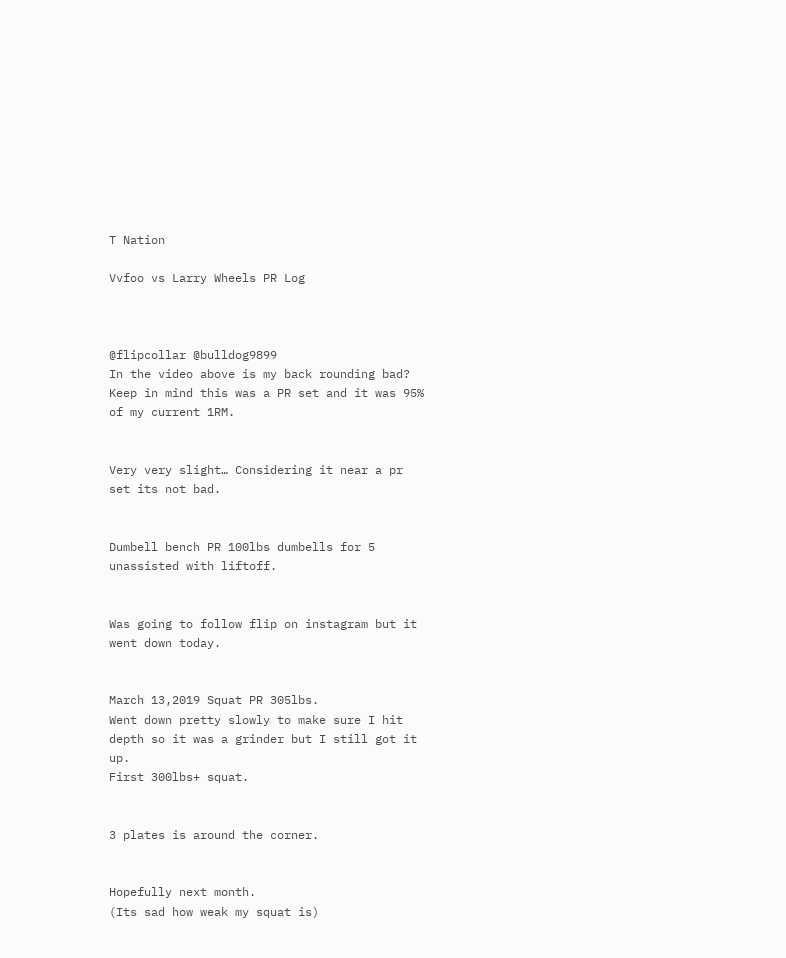T Nation

Vvfoo vs Larry Wheels PR Log



@flipcollar @bulldog9899
In the video above is my back rounding bad?
Keep in mind this was a PR set and it was 95% of my current 1RM.


Very very slight… Considering it near a pr set its not bad.


Dumbell bench PR 100lbs dumbells for 5 unassisted with liftoff.


Was going to follow flip on instagram but it went down today.


March 13,2019 Squat PR 305lbs.
Went down pretty slowly to make sure I hit depth so it was a grinder but I still got it up.
First 300lbs+ squat.


3 plates is around the corner.


Hopefully next month.
(Its sad how weak my squat is)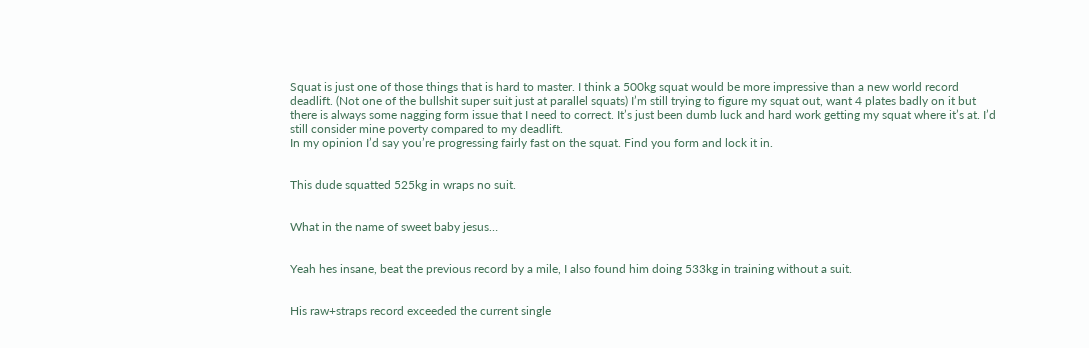Squat is just one of those things that is hard to master. I think a 500kg squat would be more impressive than a new world record deadlift. (Not one of the bullshit super suit just at parallel squats) I’m still trying to figure my squat out, want 4 plates badly on it but there is always some nagging form issue that I need to correct. It’s just been dumb luck and hard work getting my squat where it’s at. I’d still consider mine poverty compared to my deadlift.
In my opinion I’d say you’re progressing fairly fast on the squat. Find you form and lock it in.


This dude squatted 525kg in wraps no suit.


What in the name of sweet baby jesus…


Yeah hes insane, beat the previous record by a mile, I also found him doing 533kg in training without a suit.


His raw+straps record exceeded the current single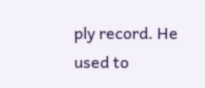ply record. He used to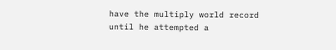have the multiply world record until he attempted a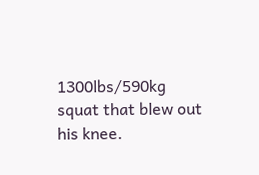1300lbs/590kg squat that blew out his knee.